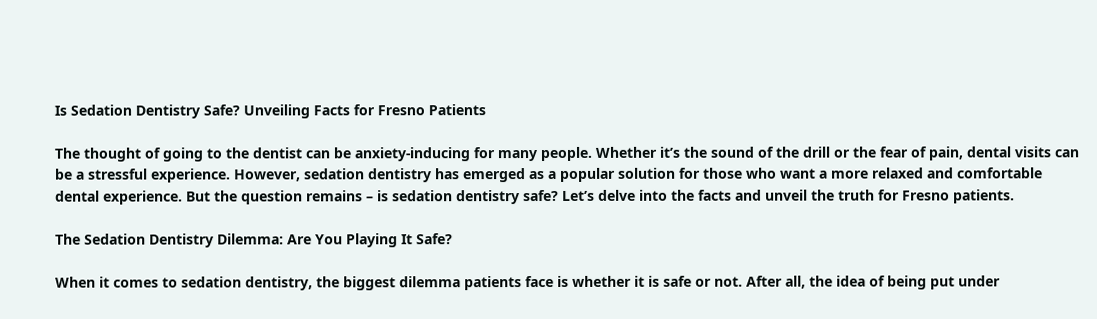Is Sedation Dentistry Safe? Unveiling Facts for Fresno Patients

The thought of going to the dentist can be anxiety-inducing for many people. Whether it’s the sound of the drill or the fear of pain, dental visits can be a stressful experience. However, sedation dentistry has emerged as a popular solution for those who want a more relaxed and comfortable dental experience. But the question remains – is sedation dentistry safe? Let’s delve into the facts and unveil the truth for Fresno patients.

The Sedation Dentistry Dilemma: Are You Playing It Safe?

When it comes to sedation dentistry, the biggest dilemma patients face is whether it is safe or not. After all, the idea of being put under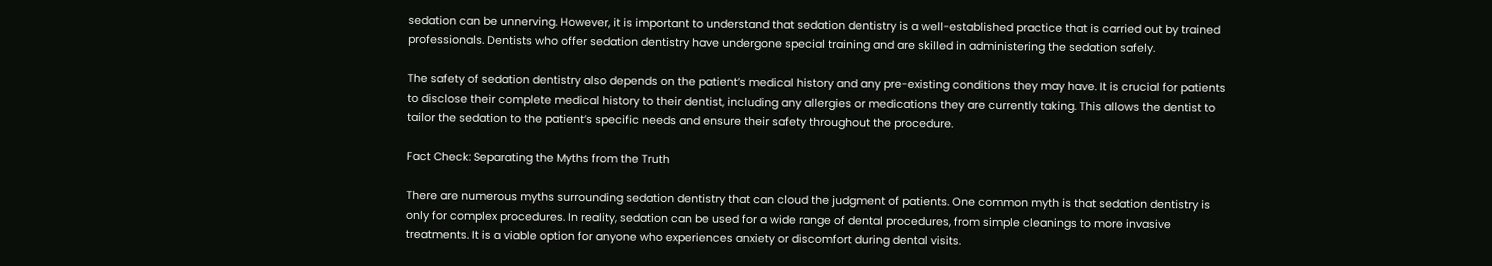sedation can be unnerving. However, it is important to understand that sedation dentistry is a well-established practice that is carried out by trained professionals. Dentists who offer sedation dentistry have undergone special training and are skilled in administering the sedation safely.

The safety of sedation dentistry also depends on the patient’s medical history and any pre-existing conditions they may have. It is crucial for patients to disclose their complete medical history to their dentist, including any allergies or medications they are currently taking. This allows the dentist to tailor the sedation to the patient’s specific needs and ensure their safety throughout the procedure.

Fact Check: Separating the Myths from the Truth

There are numerous myths surrounding sedation dentistry that can cloud the judgment of patients. One common myth is that sedation dentistry is only for complex procedures. In reality, sedation can be used for a wide range of dental procedures, from simple cleanings to more invasive treatments. It is a viable option for anyone who experiences anxiety or discomfort during dental visits.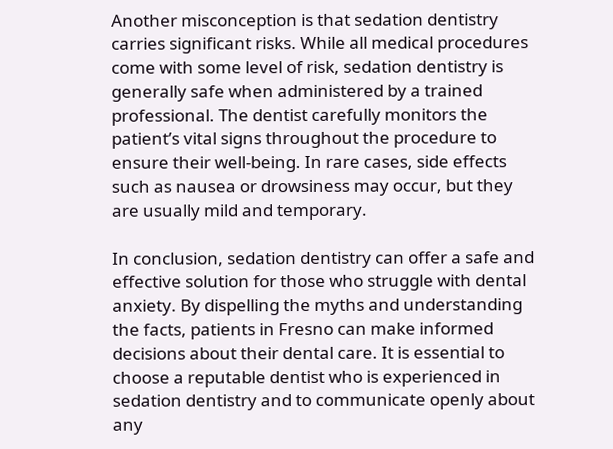Another misconception is that sedation dentistry carries significant risks. While all medical procedures come with some level of risk, sedation dentistry is generally safe when administered by a trained professional. The dentist carefully monitors the patient’s vital signs throughout the procedure to ensure their well-being. In rare cases, side effects such as nausea or drowsiness may occur, but they are usually mild and temporary.

In conclusion, sedation dentistry can offer a safe and effective solution for those who struggle with dental anxiety. By dispelling the myths and understanding the facts, patients in Fresno can make informed decisions about their dental care. It is essential to choose a reputable dentist who is experienced in sedation dentistry and to communicate openly about any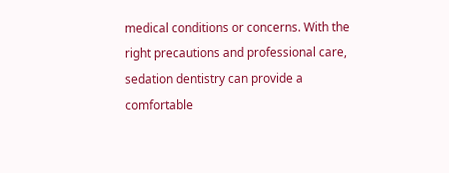medical conditions or concerns. With the right precautions and professional care, sedation dentistry can provide a comfortable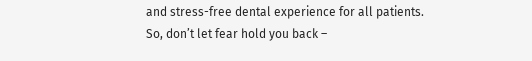and stress-free dental experience for all patients. So, don’t let fear hold you back –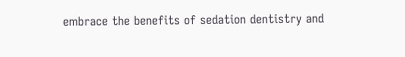embrace the benefits of sedation dentistry and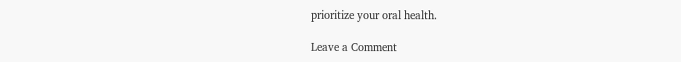prioritize your oral health.

Leave a Comment